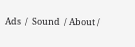Ads  /  Sound  / About /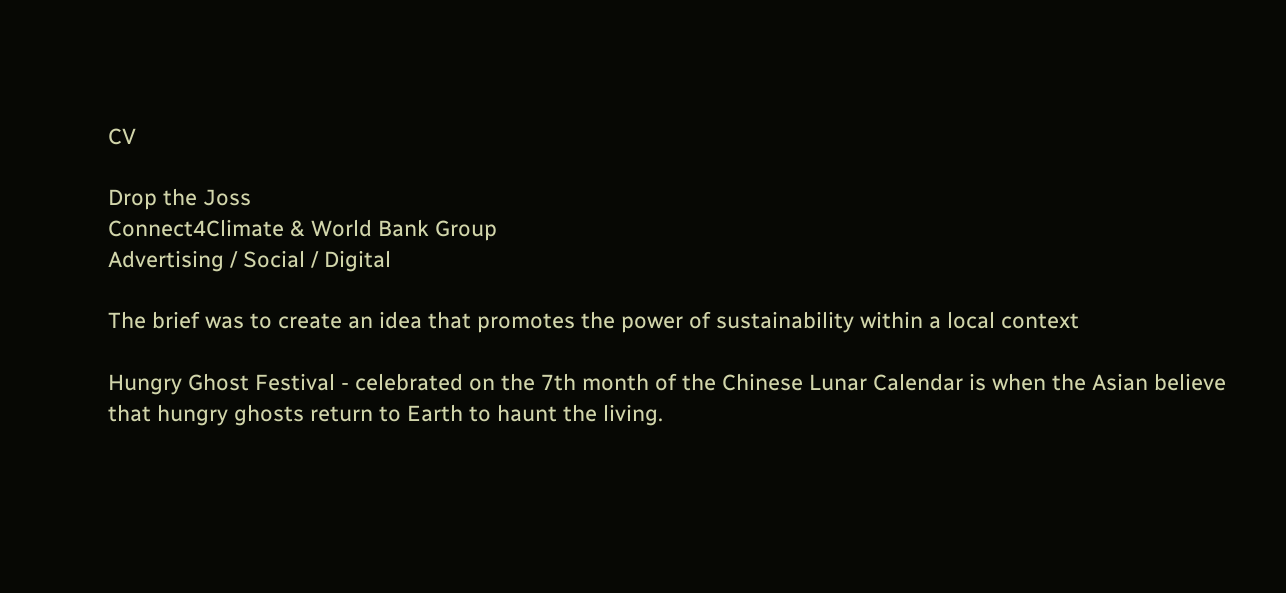CV

Drop the Joss
Connect4Climate & World Bank Group
Advertising / Social / Digital

The brief was to create an idea that promotes the power of sustainability within a local context

Hungry Ghost Festival - celebrated on the 7th month of the Chinese Lunar Calendar is when the Asian believe that hungry ghosts return to Earth to haunt the living.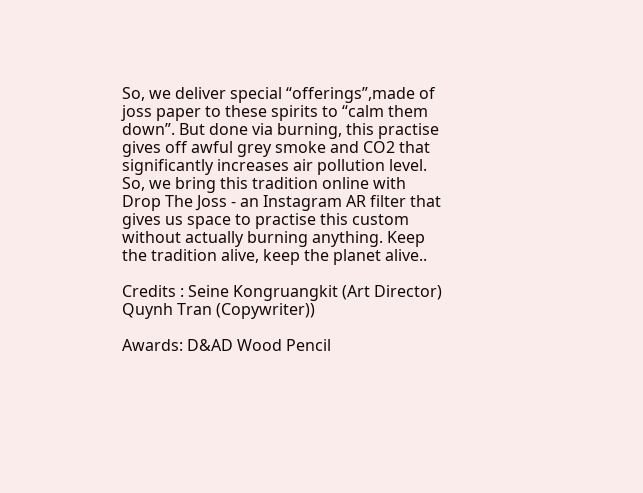So, we deliver special “offerings”,made of joss paper to these spirits to “calm them down”. But done via burning, this practise gives off awful grey smoke and CO2 that significantly increases air pollution level. So, we bring this tradition online with
Drop The Joss - an Instagram AR filter that gives us space to practise this custom without actually burning anything. Keep the tradition alive, keep the planet alive..

Credits : Seine Kongruangkit (Art Director)
Quynh Tran (Copywriter))

Awards: D&AD Wood Pencil